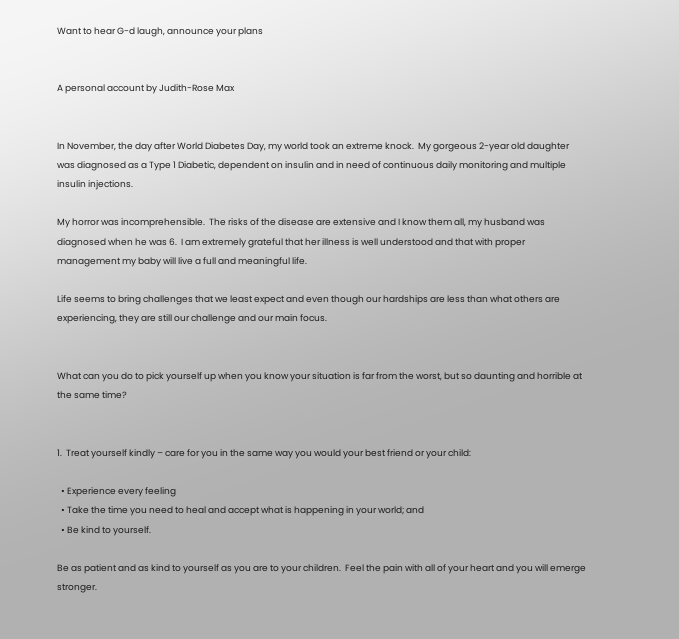Want to hear G-d laugh, announce your plans


A personal account by Judith-Rose Max


In November, the day after World Diabetes Day, my world took an extreme knock.  My gorgeous 2-year old daughter was diagnosed as a Type 1 Diabetic, dependent on insulin and in need of continuous daily monitoring and multiple insulin injections.

My horror was incomprehensible.  The risks of the disease are extensive and I know them all, my husband was diagnosed when he was 6.  I am extremely grateful that her illness is well understood and that with proper management my baby will live a full and meaningful life.

Life seems to bring challenges that we least expect and even though our hardships are less than what others are experiencing, they are still our challenge and our main focus.


What can you do to pick yourself up when you know your situation is far from the worst, but so daunting and horrible at the same time?


1.  Treat yourself kindly – care for you in the same way you would your best friend or your child:

  • Experience every feeling
  • Take the time you need to heal and accept what is happening in your world; and
  • Be kind to yourself.

Be as patient and as kind to yourself as you are to your children.  Feel the pain with all of your heart and you will emerge stronger.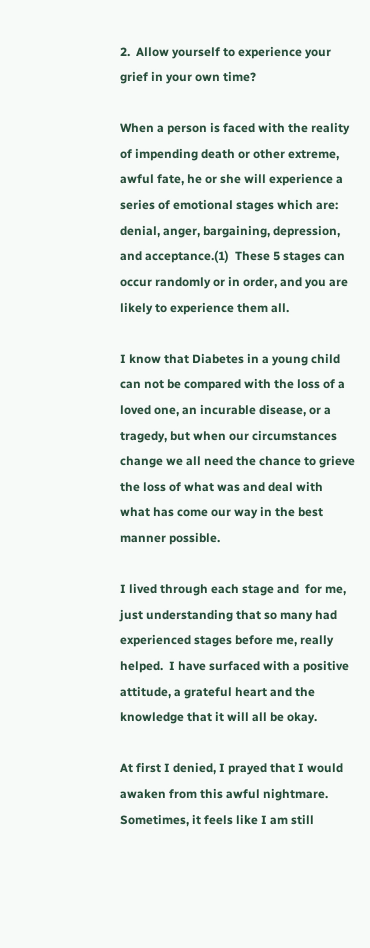2.  Allow yourself to experience your grief in your own time?

When a person is faced with the reality of impending death or other extreme, awful fate, he or she will experience a series of emotional stages which are: denial, anger, bargaining, depression, and acceptance.(1)  These 5 stages can occur randomly or in order, and you are likely to experience them all.

I know that Diabetes in a young child can not be compared with the loss of a loved one, an incurable disease, or a tragedy, but when our circumstances change we all need the chance to grieve the loss of what was and deal with what has come our way in the best manner possible.

I lived through each stage and  for me, just understanding that so many had experienced stages before me, really helped.  I have surfaced with a positive attitude, a grateful heart and the knowledge that it will all be okay.

At first I denied, I prayed that I would awaken from this awful nightmare. Sometimes, it feels like I am still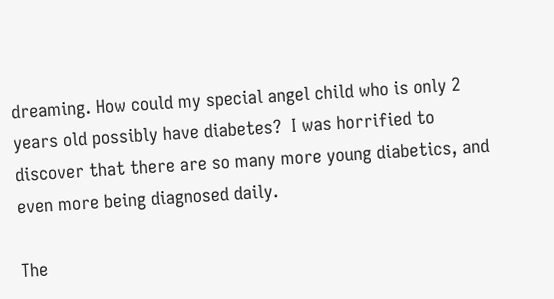dreaming. How could my special angel child who is only 2 years old possibly have diabetes?  I was horrified to discover that there are so many more young diabetics, and even more being diagnosed daily.

The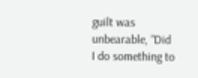guilt was unbearable, “Did I do something to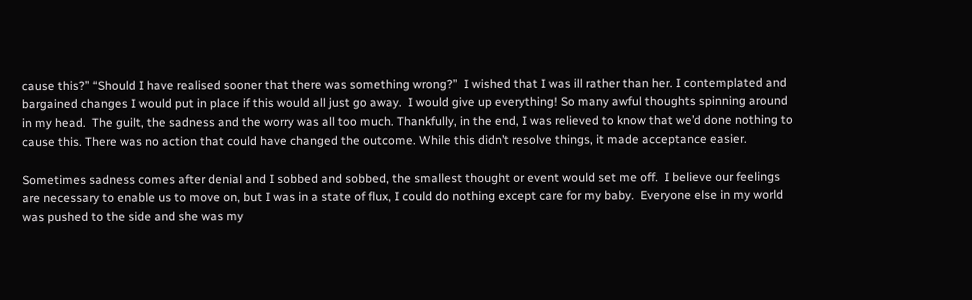cause this?” “Should I have realised sooner that there was something wrong?”  I wished that I was ill rather than her. I contemplated and bargained changes I would put in place if this would all just go away.  I would give up everything! So many awful thoughts spinning around in my head.  The guilt, the sadness and the worry was all too much. Thankfully, in the end, I was relieved to know that we’d done nothing to cause this. There was no action that could have changed the outcome. While this didn’t resolve things, it made acceptance easier.

Sometimes sadness comes after denial and I sobbed and sobbed, the smallest thought or event would set me off.  I believe our feelings are necessary to enable us to move on, but I was in a state of flux, I could do nothing except care for my baby.  Everyone else in my world was pushed to the side and she was my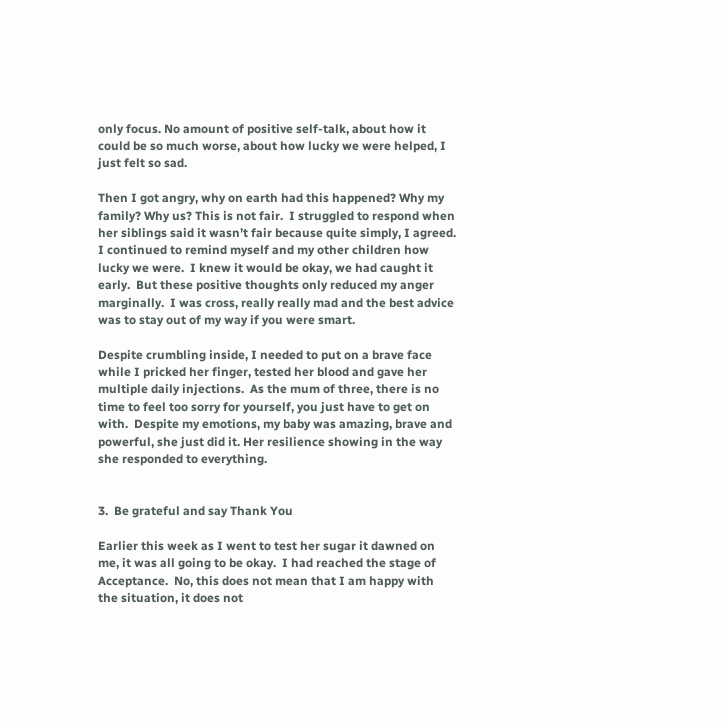only focus. No amount of positive self-talk, about how it could be so much worse, about how lucky we were helped, I just felt so sad.

Then I got angry, why on earth had this happened? Why my family? Why us? This is not fair.  I struggled to respond when her siblings said it wasn’t fair because quite simply, I agreed.  I continued to remind myself and my other children how lucky we were.  I knew it would be okay, we had caught it early.  But these positive thoughts only reduced my anger marginally.  I was cross, really really mad and the best advice was to stay out of my way if you were smart.

Despite crumbling inside, I needed to put on a brave face while I pricked her finger, tested her blood and gave her multiple daily injections.  As the mum of three, there is no time to feel too sorry for yourself, you just have to get on with.  Despite my emotions, my baby was amazing, brave and powerful, she just did it. Her resilience showing in the way she responded to everything.


3.  Be grateful and say Thank You

Earlier this week as I went to test her sugar it dawned on me, it was all going to be okay.  I had reached the stage of Acceptance.  No, this does not mean that I am happy with the situation, it does not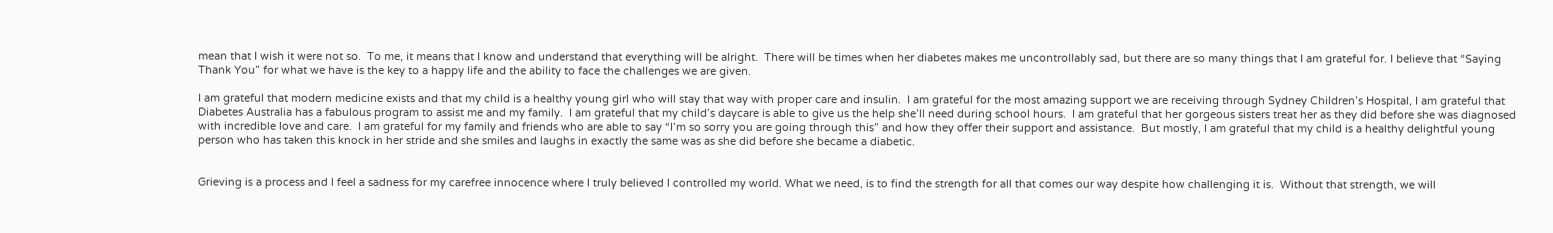mean that I wish it were not so.  To me, it means that I know and understand that everything will be alright.  There will be times when her diabetes makes me uncontrollably sad, but there are so many things that I am grateful for. I believe that “Saying Thank You” for what we have is the key to a happy life and the ability to face the challenges we are given.

I am grateful that modern medicine exists and that my child is a healthy young girl who will stay that way with proper care and insulin.  I am grateful for the most amazing support we are receiving through Sydney Children’s Hospital, I am grateful that Diabetes Australia has a fabulous program to assist me and my family.  I am grateful that my child’s daycare is able to give us the help she’ll need during school hours.  I am grateful that her gorgeous sisters treat her as they did before she was diagnosed with incredible love and care.  I am grateful for my family and friends who are able to say “I’m so sorry you are going through this” and how they offer their support and assistance.  But mostly, I am grateful that my child is a healthy delightful young person who has taken this knock in her stride and she smiles and laughs in exactly the same was as she did before she became a diabetic.


Grieving is a process and I feel a sadness for my carefree innocence where I truly believed I controlled my world. What we need, is to find the strength for all that comes our way despite how challenging it is.  Without that strength, we will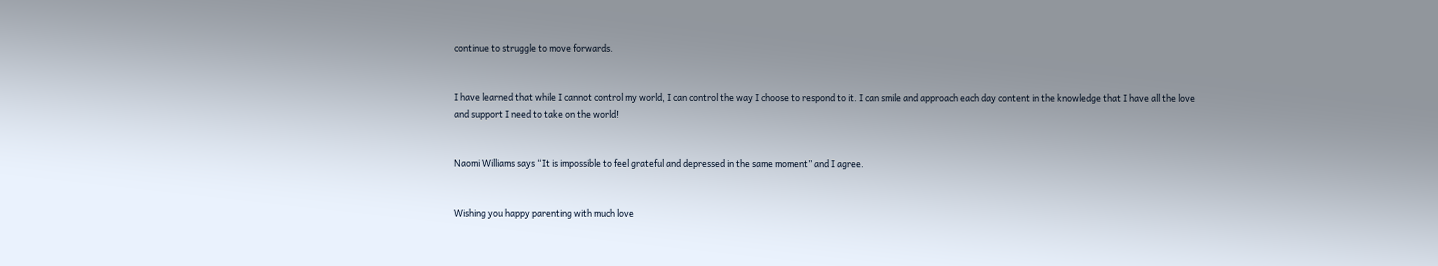continue to struggle to move forwards.


I have learned that while I cannot control my world, I can control the way I choose to respond to it. I can smile and approach each day content in the knowledge that I have all the love and support I need to take on the world!


Naomi Williams says “It is impossible to feel grateful and depressed in the same moment” and I agree.


Wishing you happy parenting with much love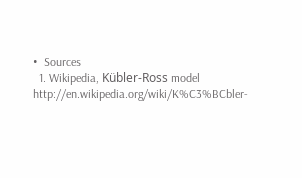•  Sources
  1. Wikipedia, Kübler-Ross model http://en.wikipedia.org/wiki/K%C3%BCbler-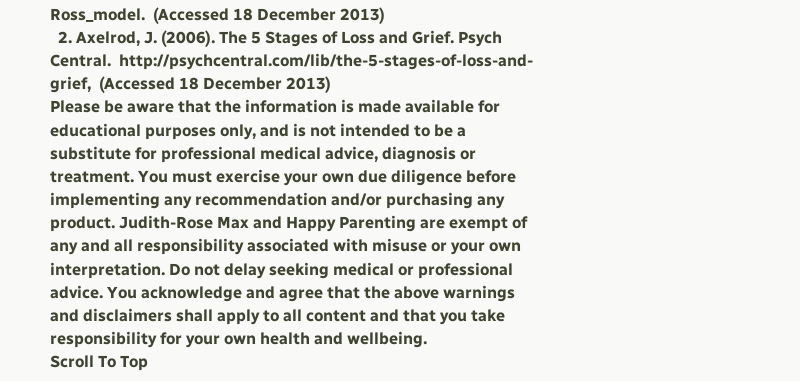Ross_model.  (Accessed 18 December 2013)
  2. Axelrod, J. (2006). The 5 Stages of Loss and Grief. Psych Central.  http://psychcentral.com/lib/the-5-stages-of-loss-and-grief,  (Accessed 18 December 2013)
Please be aware that the information is made available for educational purposes only, and is not intended to be a substitute for professional medical advice, diagnosis or treatment. You must exercise your own due diligence before implementing any recommendation and/or purchasing any product. Judith-Rose Max and Happy Parenting are exempt of any and all responsibility associated with misuse or your own interpretation. Do not delay seeking medical or professional advice. You acknowledge and agree that the above warnings and disclaimers shall apply to all content and that you take responsibility for your own health and wellbeing.
Scroll To Top